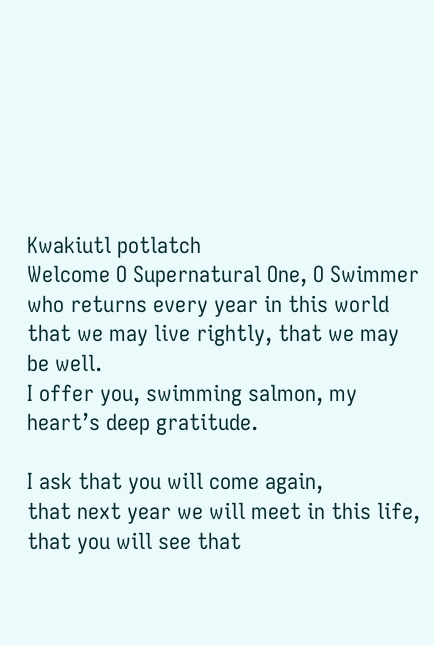Kwakiutl potlatch
Welcome O Supernatural One, O Swimmer
who returns every year in this world
that we may live rightly, that we may be well.
I offer you, swimming salmon, my heart’s deep gratitude.

I ask that you will come again,
that next year we will meet in this life,
that you will see that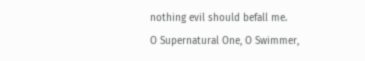nothing evil should befall me.
O Supernatural One, O Swimmer,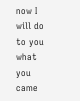now I will do to you what you came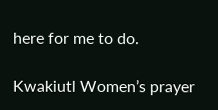here for me to do.

Kwakiutl Women’s prayer